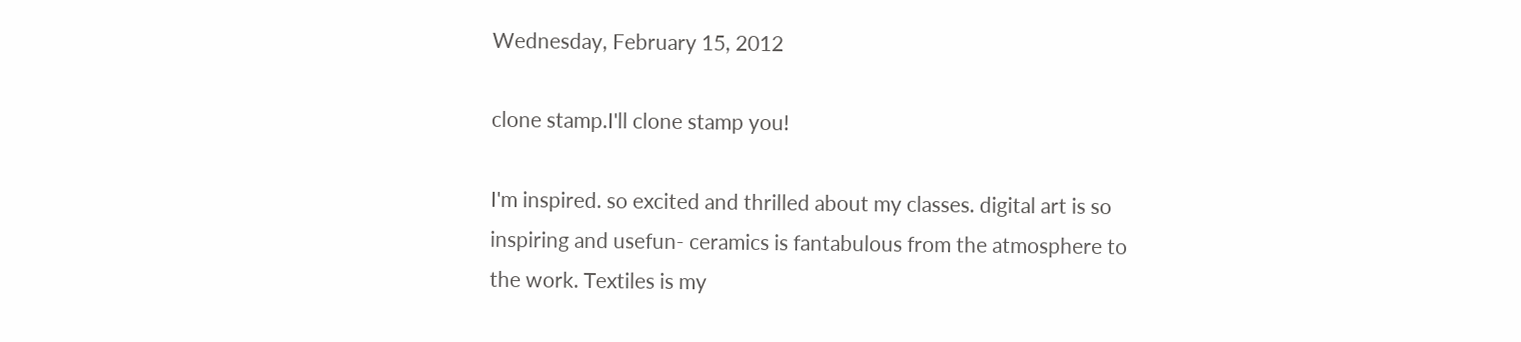Wednesday, February 15, 2012

clone stamp.I'll clone stamp you!

I'm inspired. so excited and thrilled about my classes. digital art is so inspiring and usefun- ceramics is fantabulous from the atmosphere to the work. Textiles is my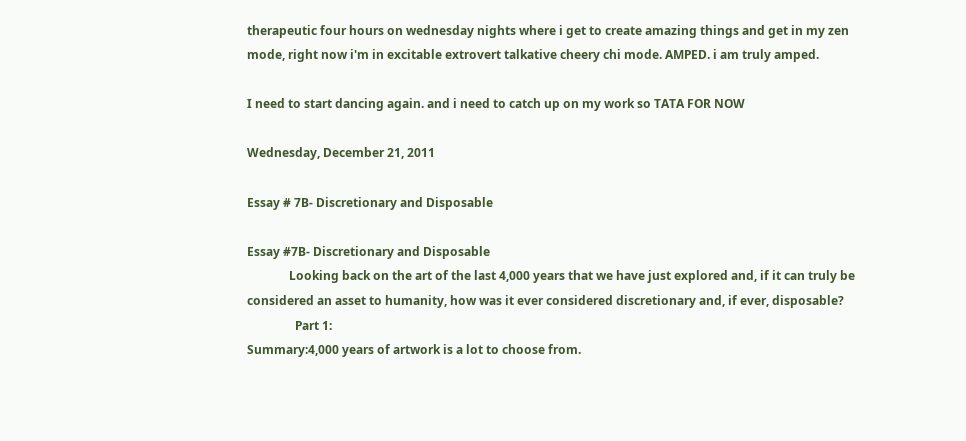therapeutic four hours on wednesday nights where i get to create amazing things and get in my zen mode, right now i'm in excitable extrovert talkative cheery chi mode. AMPED. i am truly amped.

I need to start dancing again. and i need to catch up on my work so TATA FOR NOW

Wednesday, December 21, 2011

Essay # 7B- Discretionary and Disposable

Essay #7B- Discretionary and Disposable
              Looking back on the art of the last 4,000 years that we have just explored and, if it can truly be considered an asset to humanity, how was it ever considered discretionary and, if ever, disposable?
                Part 1:
Summary:4,000 years of artwork is a lot to choose from.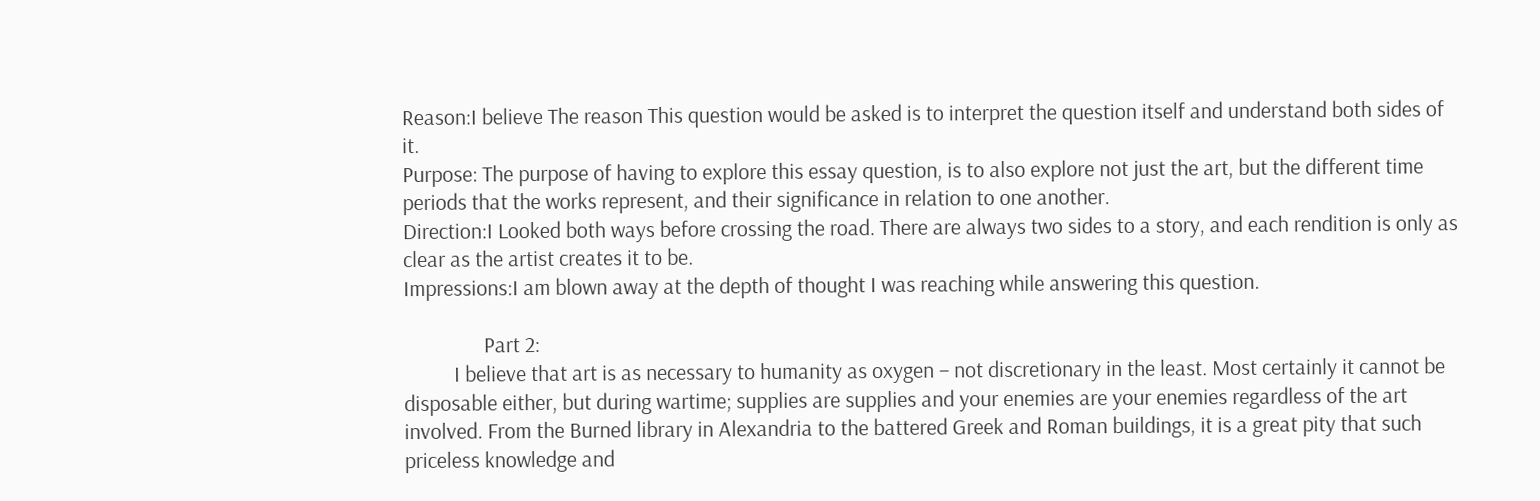Reason:I believe The reason This question would be asked is to interpret the question itself and understand both sides of it.
Purpose: The purpose of having to explore this essay question, is to also explore not just the art, but the different time periods that the works represent, and their significance in relation to one another.
Direction:I Looked both ways before crossing the road. There are always two sides to a story, and each rendition is only as clear as the artist creates it to be.
Impressions:I am blown away at the depth of thought I was reaching while answering this question.

                Part 2:
          I believe that art is as necessary to humanity as oxygen – not discretionary in the least. Most certainly it cannot be disposable either, but during wartime; supplies are supplies and your enemies are your enemies regardless of the art involved. From the Burned library in Alexandria to the battered Greek and Roman buildings, it is a great pity that such  priceless knowledge and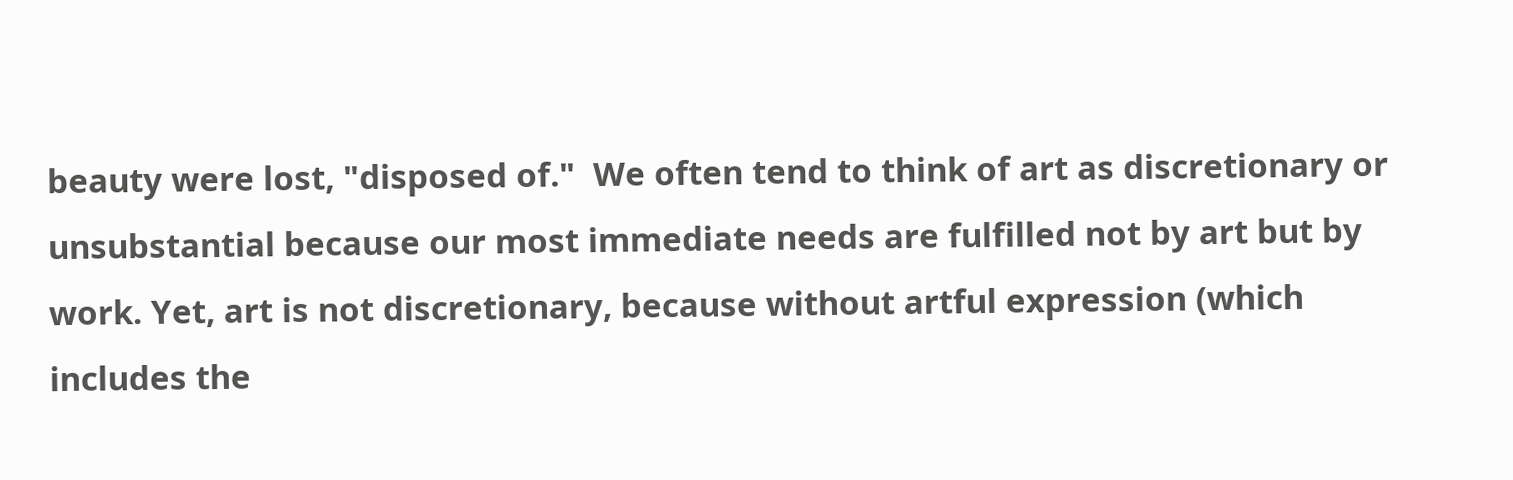beauty were lost, "disposed of."  We often tend to think of art as discretionary or unsubstantial because our most immediate needs are fulfilled not by art but by work. Yet, art is not discretionary, because without artful expression (which includes the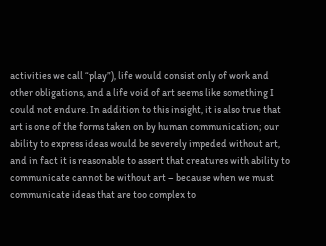activities we call “play”), life would consist only of work and other obligations, and a life void of art seems like something I could not endure. In addition to this insight, it is also true that art is one of the forms taken on by human communication; our ability to express ideas would be severely impeded without art, and in fact it is reasonable to assert that creatures with ability to communicate cannot be without art – because when we must communicate ideas that are too complex to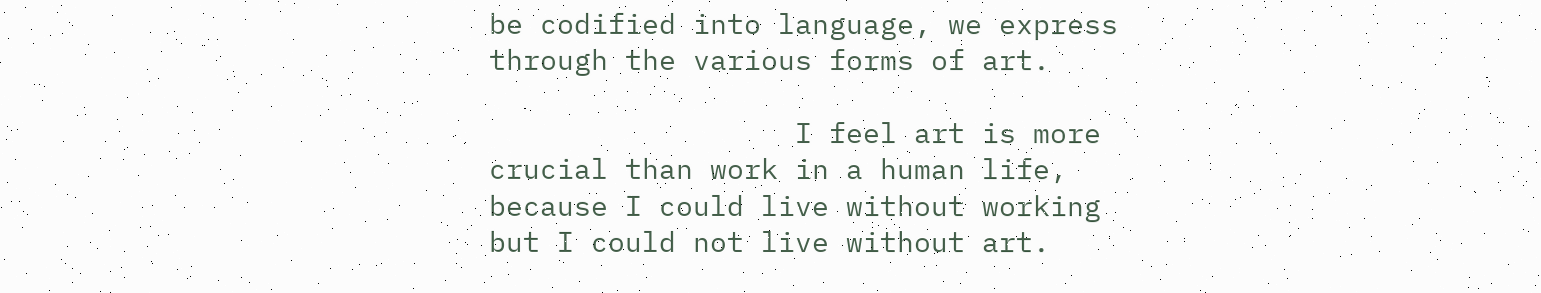be codified into language, we express through the various forms of art.

                  I feel art is more crucial than work in a human life, because I could live without working but I could not live without art.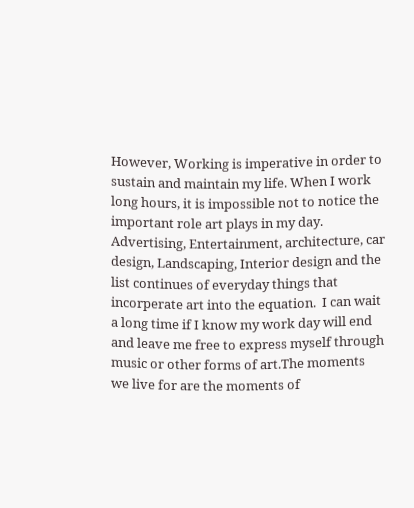However, Working is imperative in order to sustain and maintain my life. When I work long hours, it is impossible not to notice the important role art plays in my day. Advertising, Entertainment, architecture, car design, Landscaping, Interior design and the list continues of everyday things that incorperate art into the equation.  I can wait a long time if I know my work day will end and leave me free to express myself through music or other forms of art.The moments we live for are the moments of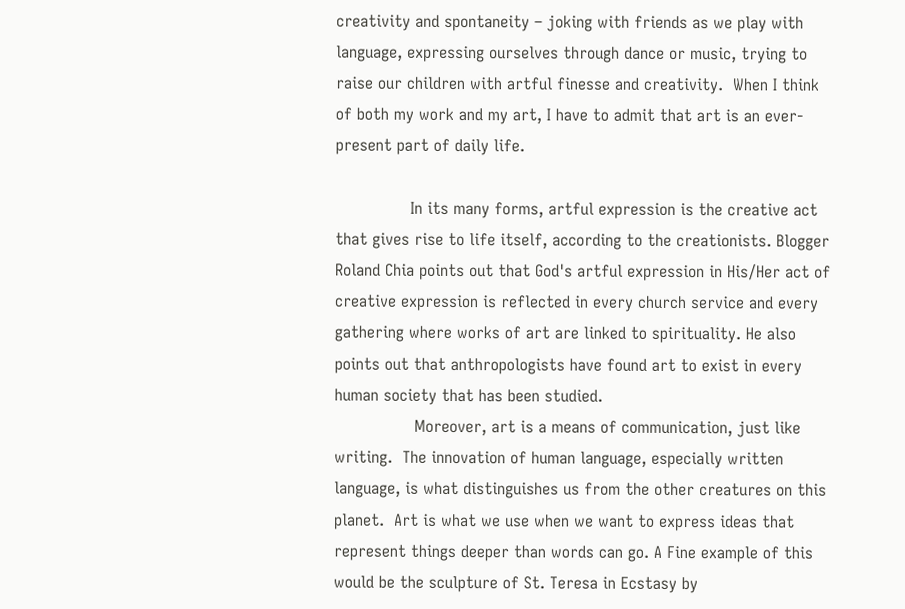creativity and spontaneity – joking with friends as we play with language, expressing ourselves through dance or music, trying to raise our children with artful finesse and creativity.  When I think of both my work and my art, I have to admit that art is an ever-present part of daily life.

               In its many forms, artful expression is the creative act that gives rise to life itself, according to the creationists. Blogger Roland Chia points out that God's artful expression in His/Her act of creative expression is reflected in every church service and every gathering where works of art are linked to spirituality. He also points out that anthropologists have found art to exist in every human society that has been studied.
                Moreover, art is a means of communication, just like writing.  The innovation of human language, especially written language, is what distinguishes us from the other creatures on this planet.  Art is what we use when we want to express ideas that represent things deeper than words can go. A Fine example of this would be the sculpture of St. Teresa in Ecstasy by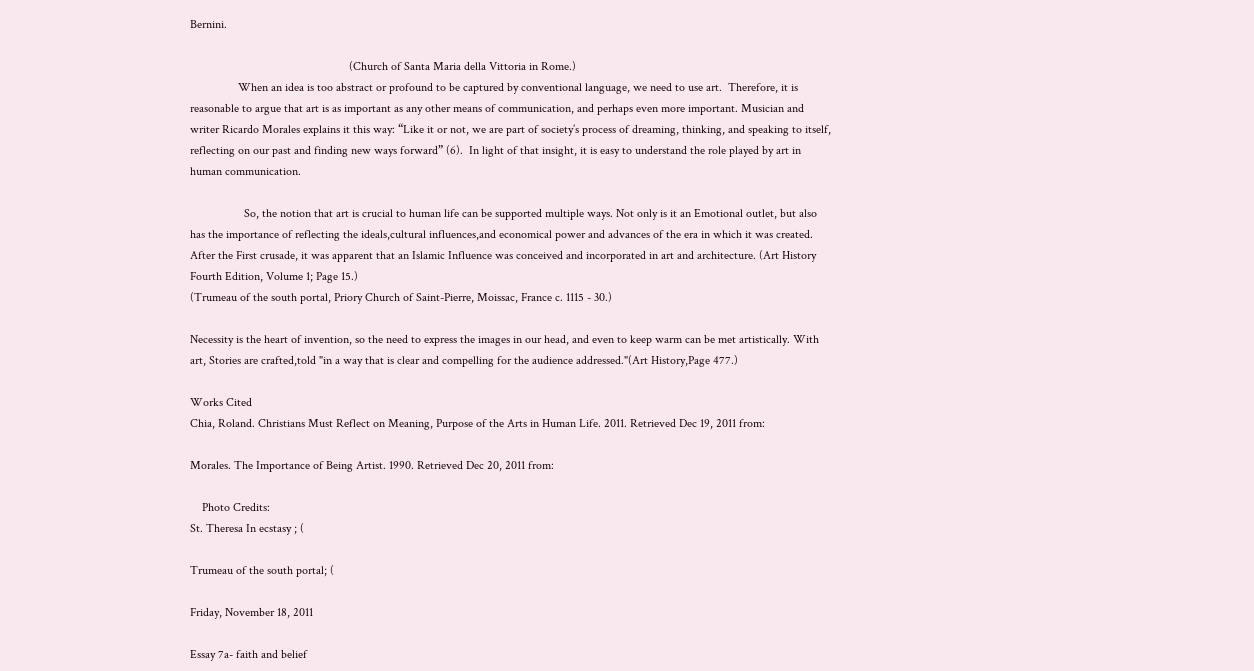Bernini.

                                                     (Church of Santa Maria della Vittoria in Rome.)
                When an idea is too abstract or profound to be captured by conventional language, we need to use art.  Therefore, it is reasonable to argue that art is as important as any other means of communication, and perhaps even more important. Musician and writer Ricardo Morales explains it this way: “Like it or not, we are part of society’s process of dreaming, thinking, and speaking to itself, reflecting on our past and finding new ways forward” (6).  In light of that insight, it is easy to understand the role played by art in human communication.

                  So, the notion that art is crucial to human life can be supported multiple ways. Not only is it an Emotional outlet, but also has the importance of reflecting the ideals,cultural influences,and economical power and advances of the era in which it was created. After the First crusade, it was apparent that an Islamic Influence was conceived and incorporated in art and architecture. (Art History Fourth Edition, Volume 1; Page 15.)
(Trumeau of the south portal, Priory Church of Saint-Pierre, Moissac, France c. 1115 - 30.)

Necessity is the heart of invention, so the need to express the images in our head, and even to keep warm can be met artistically. With art, Stories are crafted,told "in a way that is clear and compelling for the audience addressed."(Art History,Page 477.)

Works Cited
Chia, Roland. Christians Must Reflect on Meaning, Purpose of the Arts in Human Life. 2011. Retrieved Dec 19, 2011 from:

Morales. The Importance of Being Artist. 1990. Retrieved Dec 20, 2011 from:

    Photo Credits:
St. Theresa In ecstasy ; (

Trumeau of the south portal; (

Friday, November 18, 2011

Essay 7a- faith and belief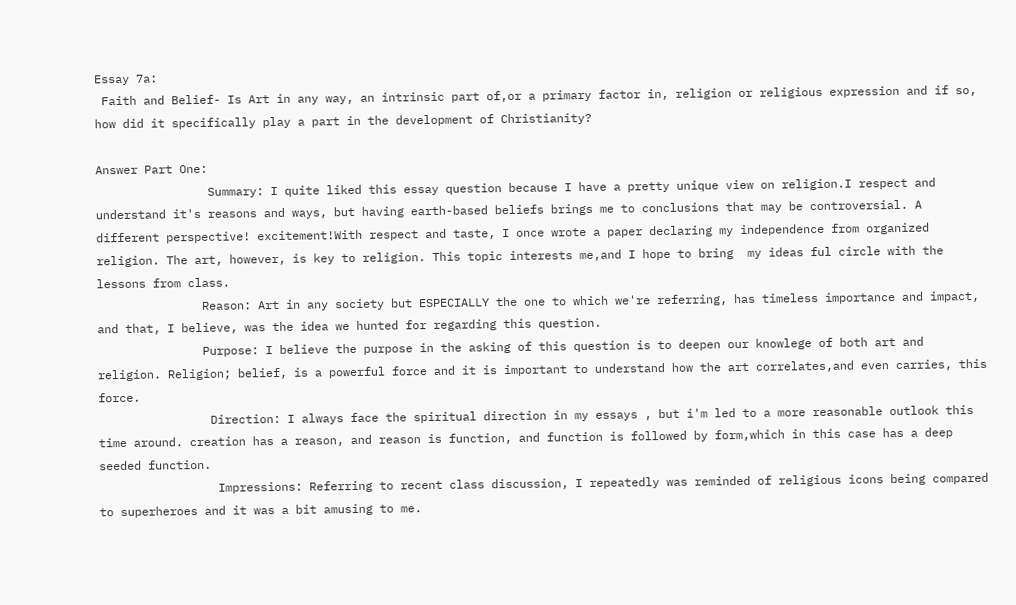Essay 7a:
 Faith and Belief- Is Art in any way, an intrinsic part of,or a primary factor in, religion or religious expression and if so, how did it specifically play a part in the development of Christianity?

Answer Part One:
                Summary: I quite liked this essay question because I have a pretty unique view on religion.I respect and understand it's reasons and ways, but having earth-based beliefs brings me to conclusions that may be controversial. A different perspective! excitement!With respect and taste, I once wrote a paper declaring my independence from organized religion. The art, however, is key to religion. This topic interests me,and I hope to bring  my ideas ful circle with the lessons from class.
               Reason: Art in any society but ESPECIALLY the one to which we're referring, has timeless importance and impact, and that, I believe, was the idea we hunted for regarding this question.
               Purpose: I believe the purpose in the asking of this question is to deepen our knowlege of both art and religion. Religion; belief, is a powerful force and it is important to understand how the art correlates,and even carries, this force.
                Direction: I always face the spiritual direction in my essays , but i'm led to a more reasonable outlook this time around. creation has a reason, and reason is function, and function is followed by form,which in this case has a deep seeded function.
                 Impressions: Referring to recent class discussion, I repeatedly was reminded of religious icons being compared to superheroes and it was a bit amusing to me.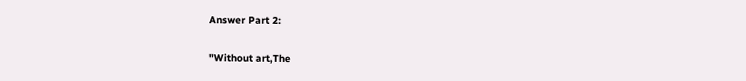Answer Part 2:

"Without art,The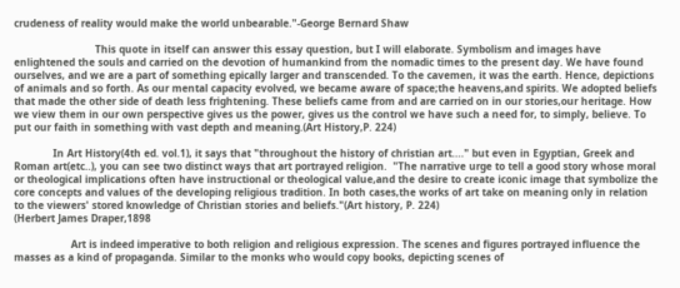crudeness of reality would make the world unbearable."-George Bernard Shaw

                           This quote in itself can answer this essay question, but I will elaborate. Symbolism and images have enlightened the souls and carried on the devotion of humankind from the nomadic times to the present day. We have found ourselves, and we are a part of something epically larger and transcended. To the cavemen, it was the earth. Hence, depictions of animals and so forth. As our mental capacity evolved, we became aware of space;the heavens,and spirits. We adopted beliefs that made the other side of death less frightening. These beliefs came from and are carried on in our stories,our heritage. How we view them in our own perspective gives us the power, gives us the control we have such a need for, to simply, believe. To put our faith in something with vast depth and meaning.(Art History,P. 224)

             In Art History(4th ed. vol.1), it says that "throughout the history of christian art...." but even in Egyptian, Greek and Roman art(etc..), you can see two distinct ways that art portrayed religion.  "The narrative urge to tell a good story whose moral or theological implications often have instructional or theological value,and the desire to create iconic image that symbolize the core concepts and values of the developing religious tradition. In both cases,the works of art take on meaning only in relation to the viewers' stored knowledge of Christian stories and beliefs."(Art history, P. 224)
(Herbert James Draper,1898

                   Art is indeed imperative to both religion and religious expression. The scenes and figures portrayed influence the masses as a kind of propaganda. Similar to the monks who would copy books, depicting scenes of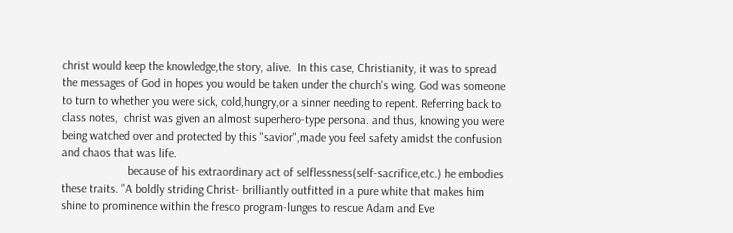christ would keep the knowledge,the story, alive.  In this case, Christianity, it was to spread the messages of God in hopes you would be taken under the church's wing. God was someone to turn to whether you were sick, cold,hungry,or a sinner needing to repent. Referring back to class notes,  christ was given an almost superhero-type persona. and thus, knowing you were being watched over and protected by this "savior",made you feel safety amidst the confusion and chaos that was life.
                      because of his extraordinary act of selflessness(self-sacrifice,etc.) he embodies these traits. "A boldly striding Christ- brilliantly outfitted in a pure white that makes him shine to prominence within the fresco program-lunges to rescue Adam and Eve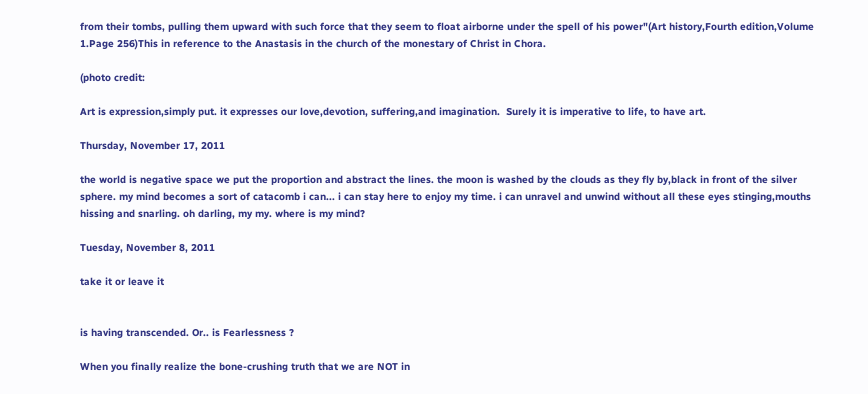from their tombs, pulling them upward with such force that they seem to float airborne under the spell of his power"(Art history,Fourth edition,Volume 1.Page 256)This in reference to the Anastasis in the church of the monestary of Christ in Chora.

(photo credit:

Art is expression,simply put. it expresses our love,devotion, suffering,and imagination.  Surely it is imperative to life, to have art.

Thursday, November 17, 2011

the world is negative space we put the proportion and abstract the lines. the moon is washed by the clouds as they fly by,black in front of the silver sphere. my mind becomes a sort of catacomb i can... i can stay here to enjoy my time. i can unravel and unwind without all these eyes stinging,mouths hissing and snarling. oh darling, my my. where is my mind?

Tuesday, November 8, 2011

take it or leave it


is having transcended. Or.. is Fearlessness ?

When you finally realize the bone-crushing truth that we are NOT in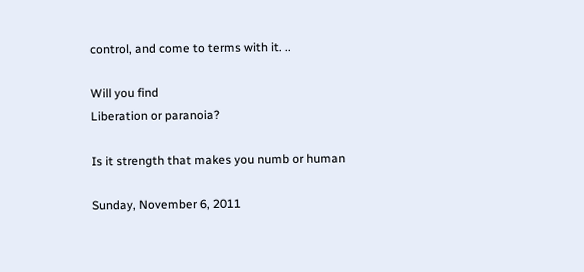control, and come to terms with it. ..

Will you find
Liberation or paranoia?

Is it strength that makes you numb or human

Sunday, November 6, 2011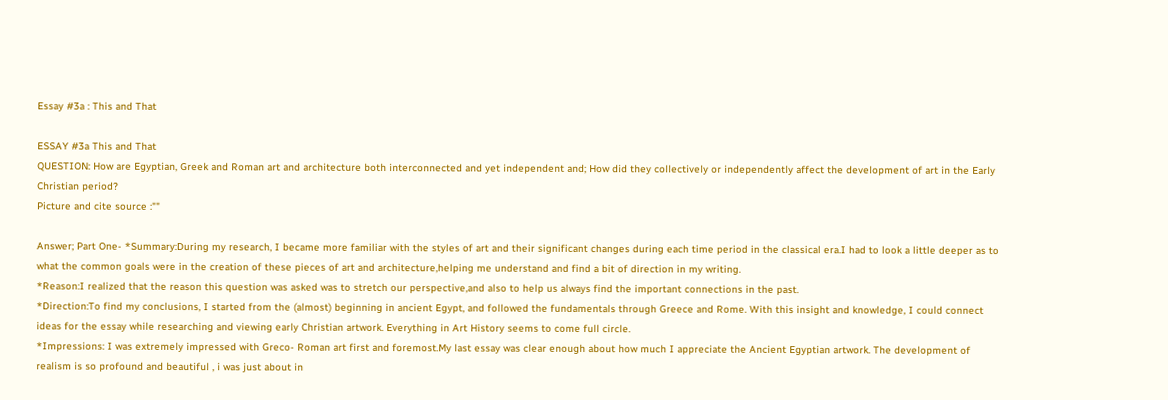Essay #3a : This and That

ESSAY #3a This and That
QUESTION: How are Egyptian, Greek and Roman art and architecture both interconnected and yet independent and; How did they collectively or independently affect the development of art in the Early Christian period?
Picture and cite source :""

Answer; Part One- *Summary:During my research, I became more familiar with the styles of art and their significant changes during each time period in the classical era.I had to look a little deeper as to what the common goals were in the creation of these pieces of art and architecture,helping me understand and find a bit of direction in my writing.
*Reason:I realized that the reason this question was asked was to stretch our perspective,and also to help us always find the important connections in the past.
*Direction:To find my conclusions, I started from the (almost) beginning in ancient Egypt, and followed the fundamentals through Greece and Rome. With this insight and knowledge, I could connect ideas for the essay while researching and viewing early Christian artwork. Everything in Art History seems to come full circle.
*Impressions: I was extremely impressed with Greco- Roman art first and foremost.My last essay was clear enough about how much I appreciate the Ancient Egyptian artwork. The development of realism is so profound and beautiful , i was just about in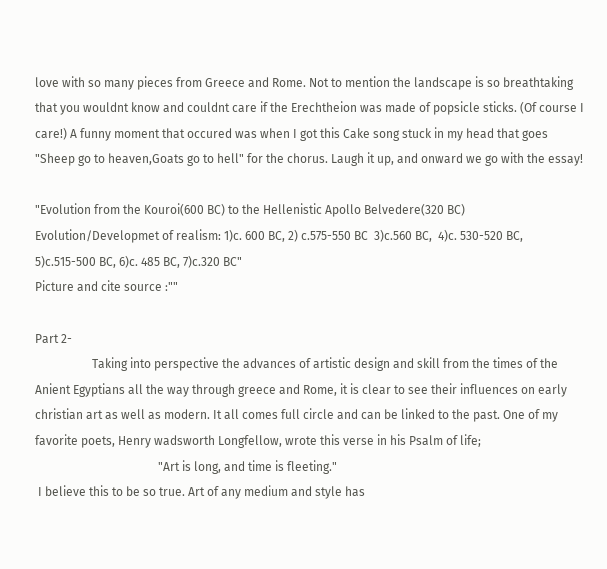love with so many pieces from Greece and Rome. Not to mention the landscape is so breathtaking that you wouldnt know and couldnt care if the Erechtheion was made of popsicle sticks. (Of course I care!) A funny moment that occured was when I got this Cake song stuck in my head that goes "Sheep go to heaven,Goats go to hell" for the chorus. Laugh it up, and onward we go with the essay!

"Evolution from the Kouroi(600 BC) to the Hellenistic Apollo Belvedere(320 BC)
Evolution/Developmet of realism: 1)c. 600 BC, 2) c.575-550 BC  3)c.560 BC,  4)c. 530-520 BC, 5)c.515-500 BC, 6)c. 485 BC, 7)c.320 BC"
Picture and cite source :""

Part 2-
                   Taking into perspective the advances of artistic design and skill from the times of the Anient Egyptians all the way through greece and Rome, it is clear to see their influences on early christian art as well as modern. It all comes full circle and can be linked to the past. One of my favorite poets, Henry wadsworth Longfellow, wrote this verse in his Psalm of life;
                                         "Art is long, and time is fleeting."
 I believe this to be so true. Art of any medium and style has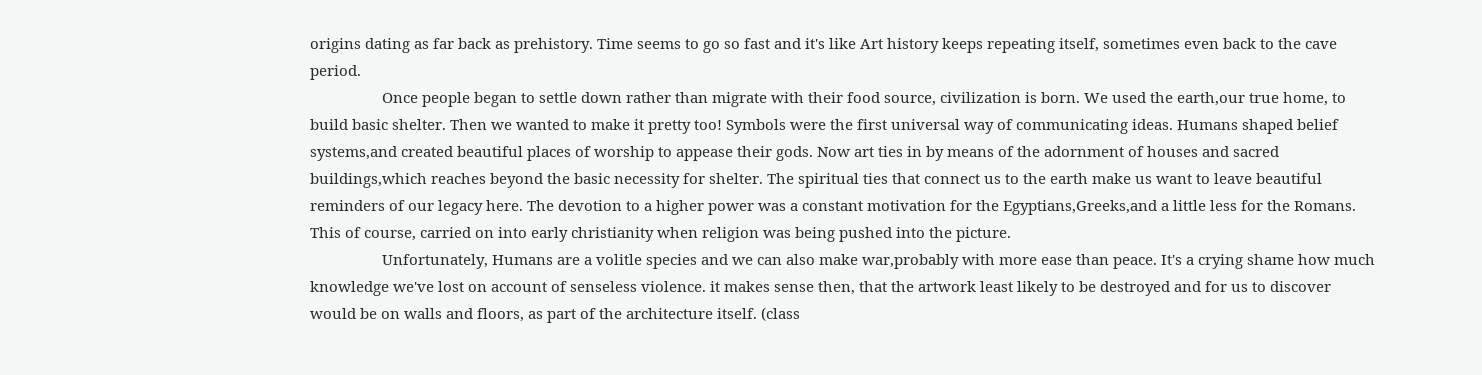origins dating as far back as prehistory. Time seems to go so fast and it's like Art history keeps repeating itself, sometimes even back to the cave period.
                  Once people began to settle down rather than migrate with their food source, civilization is born. We used the earth,our true home, to build basic shelter. Then we wanted to make it pretty too! Symbols were the first universal way of communicating ideas. Humans shaped belief systems,and created beautiful places of worship to appease their gods. Now art ties in by means of the adornment of houses and sacred buildings,which reaches beyond the basic necessity for shelter. The spiritual ties that connect us to the earth make us want to leave beautiful reminders of our legacy here. The devotion to a higher power was a constant motivation for the Egyptians,Greeks,and a little less for the Romans. This of course, carried on into early christianity when religion was being pushed into the picture.
                  Unfortunately, Humans are a volitle species and we can also make war,probably with more ease than peace. It's a crying shame how much knowledge we've lost on account of senseless violence. it makes sense then, that the artwork least likely to be destroyed and for us to discover would be on walls and floors, as part of the architecture itself. (class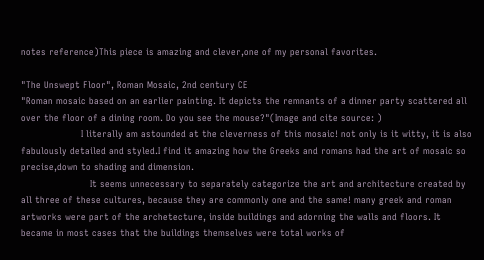notes reference)This piece is amazing and clever,one of my personal favorites.

"The Unswept Floor", Roman Mosaic, 2nd century CE
"Roman mosaic based on an earlier painting. It depicts the remnants of a dinner party scattered all over the floor of a dining room. Do you see the mouse?"(Image and cite source: )
                    I literally am astounded at the cleverness of this mosaic! not only is it witty, it is also fabulously detailed and styled.I find it amazing how the Greeks and romans had the art of mosaic so precise,down to shading and dimension.
                       It seems unnecessary to separately categorize the art and architecture created by all three of these cultures, because they are commonly one and the same! many greek and roman artworks were part of the archetecture, inside buildings and adorning the walls and floors. It became in most cases that the buildings themselves were total works of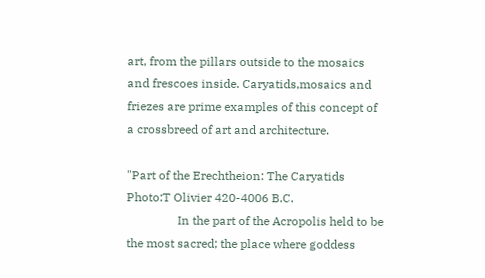art, from the pillars outside to the mosaics and frescoes inside. Caryatids,mosaics and friezes are prime examples of this concept of a crossbreed of art and architecture.

"Part of the Erechtheion: The Caryatids Photo:T Olivier 420-4006 B.C.
                 In the part of the Acropolis held to be the most sacred; the place where goddess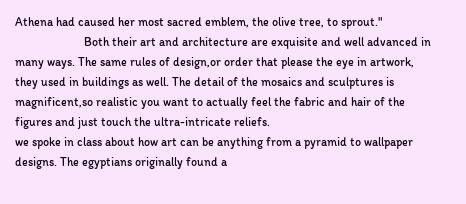Athena had caused her most sacred emblem, the olive tree, to sprout."
                       Both their art and architecture are exquisite and well advanced in many ways. The same rules of design,or order that please the eye in artwork, they used in buildings as well. The detail of the mosaics and sculptures is magnificent,so realistic you want to actually feel the fabric and hair of the figures and just touch the ultra-intricate reliefs.
we spoke in class about how art can be anything from a pyramid to wallpaper designs. The egyptians originally found a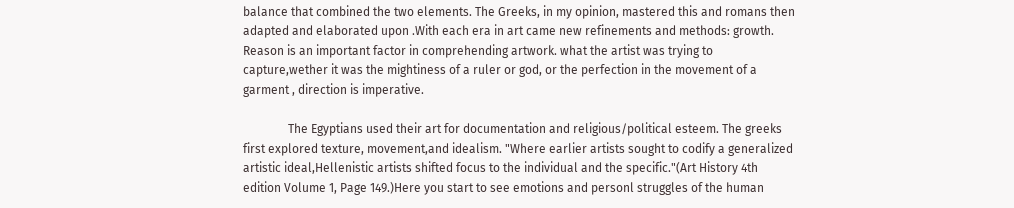balance that combined the two elements. The Greeks, in my opinion, mastered this and romans then adapted and elaborated upon .With each era in art came new refinements and methods: growth. Reason is an important factor in comprehending artwork. what the artist was trying to capture,wether it was the mightiness of a ruler or god, or the perfection in the movement of a garment , direction is imperative.

               The Egyptians used their art for documentation and religious/political esteem. The greeks first explored texture, movement,and idealism. "Where earlier artists sought to codify a generalized artistic ideal,Hellenistic artists shifted focus to the individual and the specific."(Art History 4th edition Volume 1, Page 149.)Here you start to see emotions and personl struggles of the human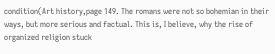condition(Art history,page 149. The romans were not so bohemian in their ways, but more serious and factual. This is, I believe, why the rise of organized religion stuck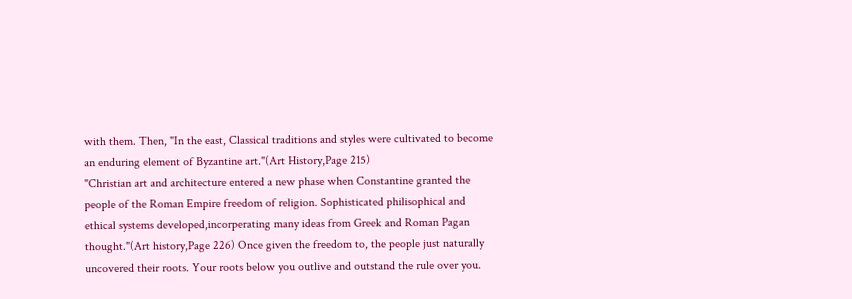with them. Then, "In the east, Classical traditions and styles were cultivated to become an enduring element of Byzantine art."(Art History,Page 215)
"Christian art and architecture entered a new phase when Constantine granted the people of the Roman Empire freedom of religion. Sophisticated philisophical and ethical systems developed,incorperating many ideas from Greek and Roman Pagan thought."(Art history,Page 226) Once given the freedom to, the people just naturally uncovered their roots. Your roots below you outlive and outstand the rule over you.